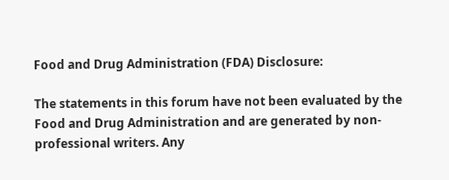Food and Drug Administration (FDA) Disclosure:

The statements in this forum have not been evaluated by the Food and Drug Administration and are generated by non-professional writers. Any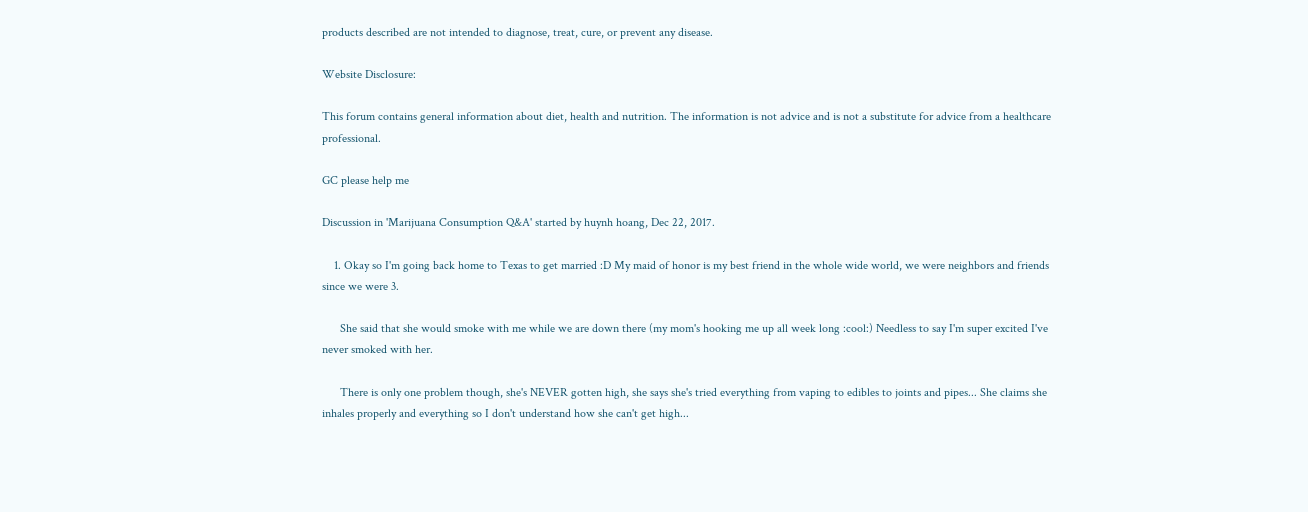products described are not intended to diagnose, treat, cure, or prevent any disease.

Website Disclosure:

This forum contains general information about diet, health and nutrition. The information is not advice and is not a substitute for advice from a healthcare professional.

GC please help me

Discussion in 'Marijuana Consumption Q&A' started by huynh hoang, Dec 22, 2017.

    1. Okay so I'm going back home to Texas to get married :D My maid of honor is my best friend in the whole wide world, we were neighbors and friends since we were 3.

      She said that she would smoke with me while we are down there (my mom's hooking me up all week long :cool:) Needless to say I'm super excited I've never smoked with her.

      There is only one problem though, she's NEVER gotten high, she says she's tried everything from vaping to edibles to joints and pipes... She claims she inhales properly and everything so I don't understand how she can't get high...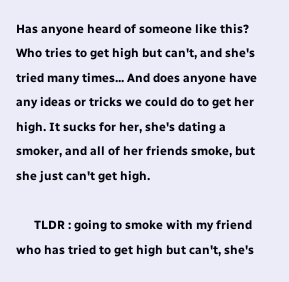Has anyone heard of someone like this? Who tries to get high but can't, and she's tried many times... And does anyone have any ideas or tricks we could do to get her high. It sucks for her, she's dating a smoker, and all of her friends smoke, but she just can't get high.

      TLDR : going to smoke with my friend who has tried to get high but can't, she's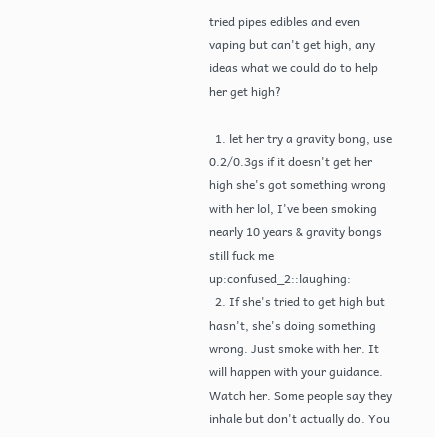tried pipes edibles and even vaping but can't get high, any ideas what we could do to help her get high?

  1. let her try a gravity bong, use 0.2/0.3gs if it doesn't get her high she's got something wrong with her lol, I've been smoking nearly 10 years & gravity bongs still fuck me up:confused_2::laughing:
  2. If she's tried to get high but hasn't, she's doing something wrong. Just smoke with her. It will happen with your guidance. Watch her. Some people say they inhale but don't actually do. You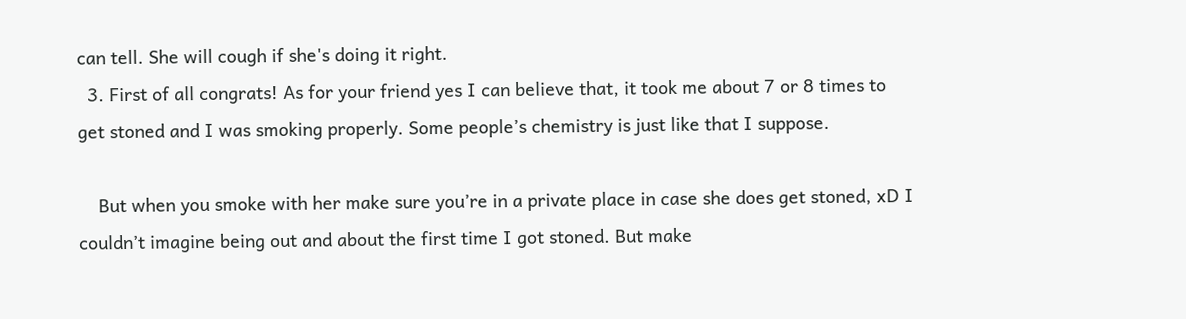can tell. She will cough if she's doing it right.
  3. First of all congrats! As for your friend yes I can believe that, it took me about 7 or 8 times to get stoned and I was smoking properly. Some people’s chemistry is just like that I suppose.

    But when you smoke with her make sure you’re in a private place in case she does get stoned, xD I couldn’t imagine being out and about the first time I got stoned. But make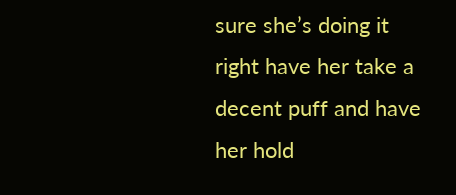sure she’s doing it right have her take a decent puff and have her hold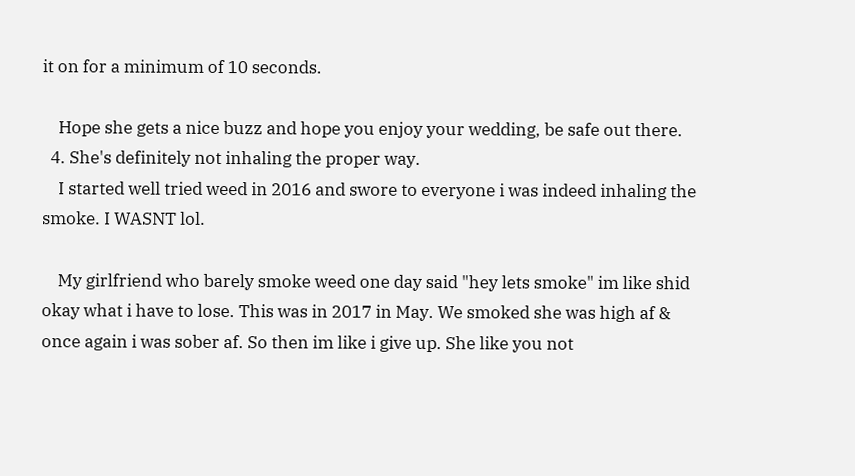it on for a minimum of 10 seconds.

    Hope she gets a nice buzz and hope you enjoy your wedding, be safe out there.
  4. She's definitely not inhaling the proper way.
    I started well tried weed in 2016 and swore to everyone i was indeed inhaling the smoke. I WASNT lol.

    My girlfriend who barely smoke weed one day said "hey lets smoke" im like shid okay what i have to lose. This was in 2017 in May. We smoked she was high af & once again i was sober af. So then im like i give up. She like you not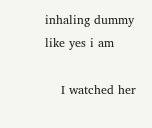inhaling dummy like yes i am

    I watched her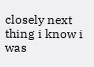closely next thing i know i was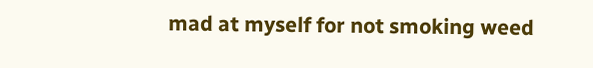mad at myself for not smoking weed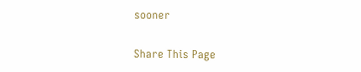sooner

Share This Page